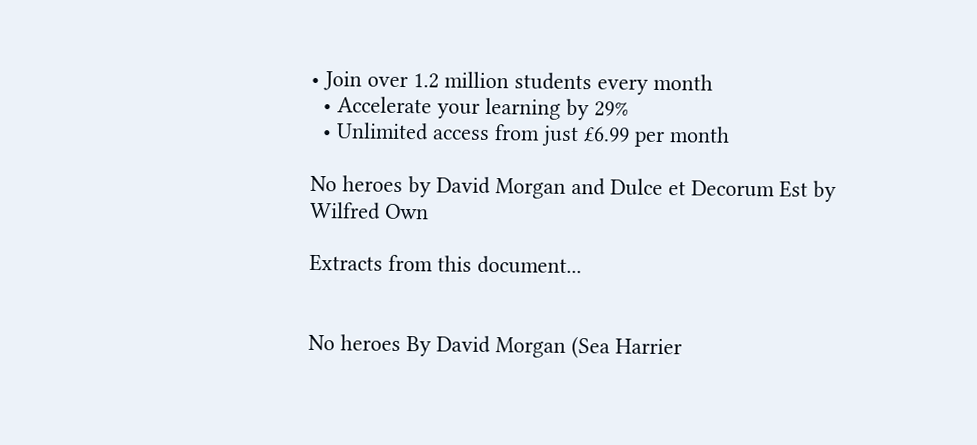• Join over 1.2 million students every month
  • Accelerate your learning by 29%
  • Unlimited access from just £6.99 per month

No heroes by David Morgan and Dulce et Decorum Est by Wilfred Own

Extracts from this document...


No heroes By David Morgan (Sea Harrier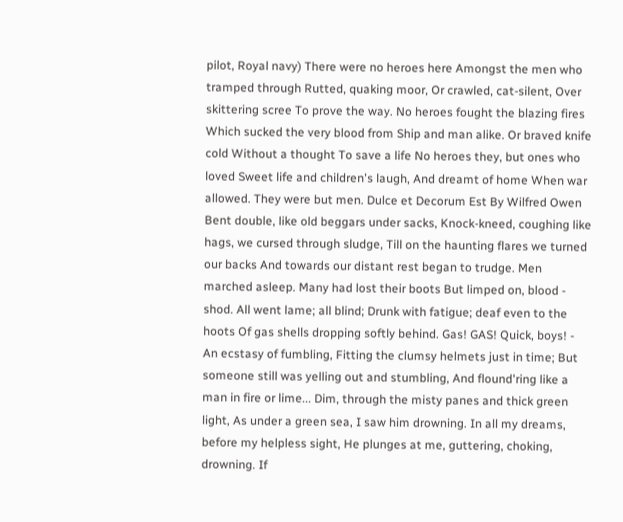pilot, Royal navy) There were no heroes here Amongst the men who tramped through Rutted, quaking moor, Or crawled, cat-silent, Over skittering scree To prove the way. No heroes fought the blazing fires Which sucked the very blood from Ship and man alike. Or braved knife cold Without a thought To save a life No heroes they, but ones who loved Sweet life and children's laugh, And dreamt of home When war allowed. They were but men. Dulce et Decorum Est By Wilfred Owen Bent double, like old beggars under sacks, Knock-kneed, coughing like hags, we cursed through sludge, Till on the haunting flares we turned our backs And towards our distant rest began to trudge. Men marched asleep. Many had lost their boots But limped on, blood - shod. All went lame; all blind; Drunk with fatigue; deaf even to the hoots Of gas shells dropping softly behind. Gas! GAS! Quick, boys! - An ecstasy of fumbling, Fitting the clumsy helmets just in time; But someone still was yelling out and stumbling, And flound'ring like a man in fire or lime... Dim, through the misty panes and thick green light, As under a green sea, I saw him drowning. In all my dreams, before my helpless sight, He plunges at me, guttering, choking, drowning. If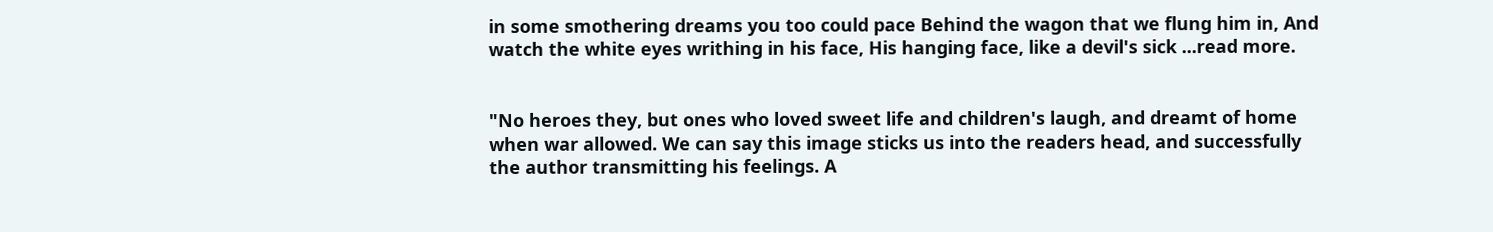in some smothering dreams you too could pace Behind the wagon that we flung him in, And watch the white eyes writhing in his face, His hanging face, like a devil's sick ...read more.


"No heroes they, but ones who loved sweet life and children's laugh, and dreamt of home when war allowed. We can say this image sticks us into the readers head, and successfully the author transmitting his feelings. A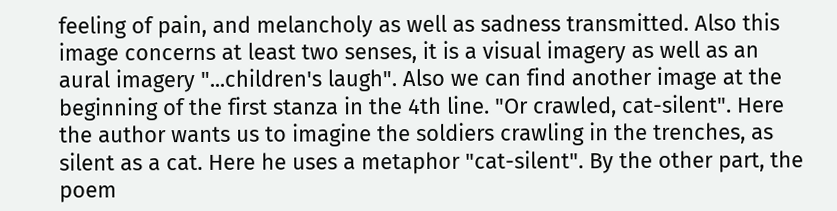feeling of pain, and melancholy as well as sadness transmitted. Also this image concerns at least two senses, it is a visual imagery as well as an aural imagery "...children's laugh". Also we can find another image at the beginning of the first stanza in the 4th line. "Or crawled, cat-silent". Here the author wants us to imagine the soldiers crawling in the trenches, as silent as a cat. Here he uses a metaphor "cat-silent". By the other part, the poem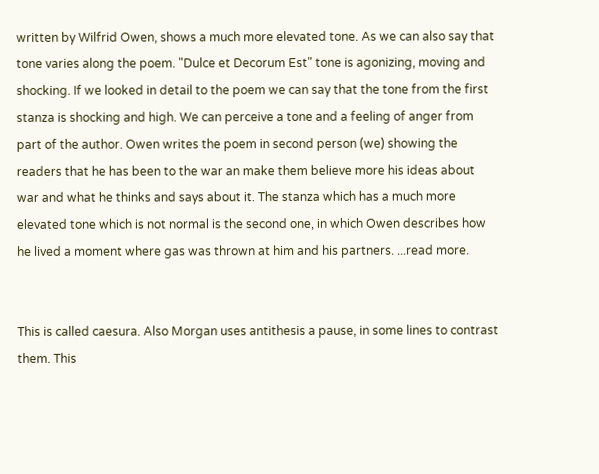written by Wilfrid Owen, shows a much more elevated tone. As we can also say that tone varies along the poem. "Dulce et Decorum Est" tone is agonizing, moving and shocking. If we looked in detail to the poem we can say that the tone from the first stanza is shocking and high. We can perceive a tone and a feeling of anger from part of the author. Owen writes the poem in second person (we) showing the readers that he has been to the war an make them believe more his ideas about war and what he thinks and says about it. The stanza which has a much more elevated tone which is not normal is the second one, in which Owen describes how he lived a moment where gas was thrown at him and his partners. ...read more.


This is called caesura. Also Morgan uses antithesis a pause, in some lines to contrast them. This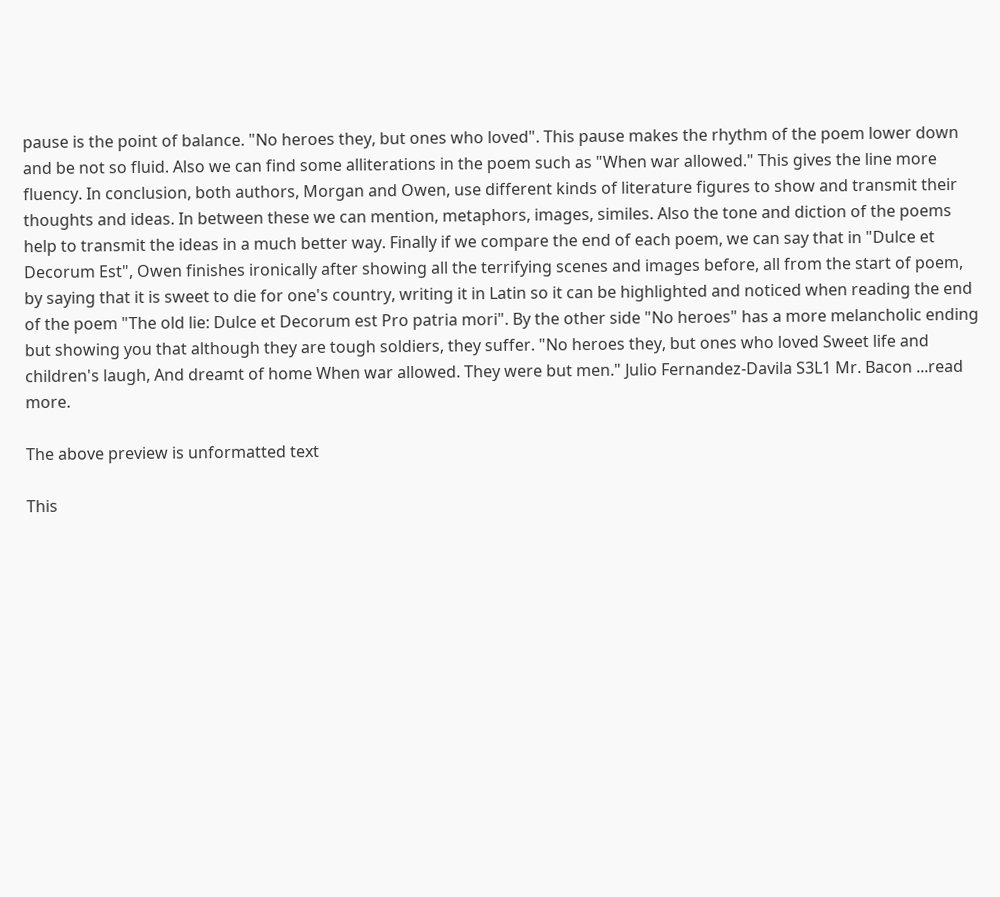pause is the point of balance. "No heroes they, but ones who loved". This pause makes the rhythm of the poem lower down and be not so fluid. Also we can find some alliterations in the poem such as "When war allowed." This gives the line more fluency. In conclusion, both authors, Morgan and Owen, use different kinds of literature figures to show and transmit their thoughts and ideas. In between these we can mention, metaphors, images, similes. Also the tone and diction of the poems help to transmit the ideas in a much better way. Finally if we compare the end of each poem, we can say that in "Dulce et Decorum Est", Owen finishes ironically after showing all the terrifying scenes and images before, all from the start of poem, by saying that it is sweet to die for one's country, writing it in Latin so it can be highlighted and noticed when reading the end of the poem "The old lie: Dulce et Decorum est Pro patria mori". By the other side "No heroes" has a more melancholic ending but showing you that although they are tough soldiers, they suffer. "No heroes they, but ones who loved Sweet life and children's laugh, And dreamt of home When war allowed. They were but men." Julio Fernandez-Davila S3L1 Mr. Bacon ...read more.

The above preview is unformatted text

This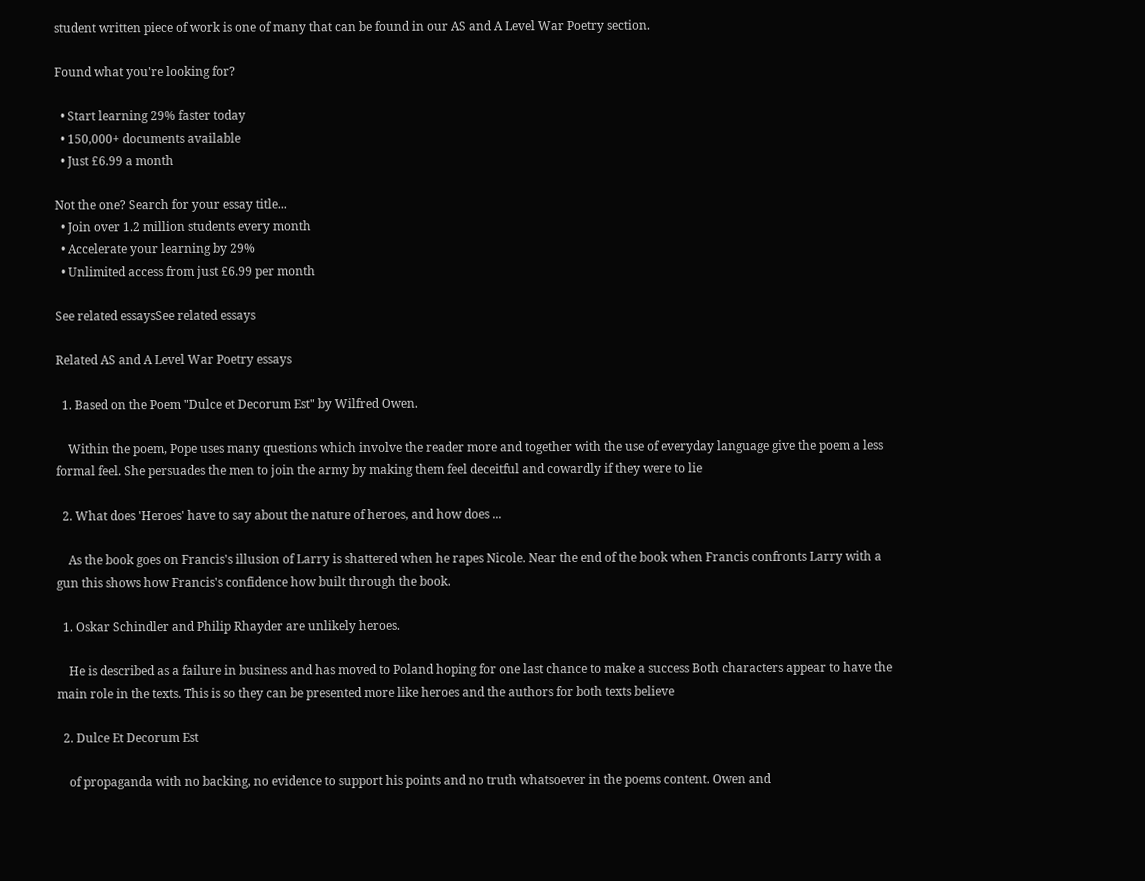student written piece of work is one of many that can be found in our AS and A Level War Poetry section.

Found what you're looking for?

  • Start learning 29% faster today
  • 150,000+ documents available
  • Just £6.99 a month

Not the one? Search for your essay title...
  • Join over 1.2 million students every month
  • Accelerate your learning by 29%
  • Unlimited access from just £6.99 per month

See related essaysSee related essays

Related AS and A Level War Poetry essays

  1. Based on the Poem "Dulce et Decorum Est" by Wilfred Owen.

    Within the poem, Pope uses many questions which involve the reader more and together with the use of everyday language give the poem a less formal feel. She persuades the men to join the army by making them feel deceitful and cowardly if they were to lie

  2. What does 'Heroes' have to say about the nature of heroes, and how does ...

    As the book goes on Francis's illusion of Larry is shattered when he rapes Nicole. Near the end of the book when Francis confronts Larry with a gun this shows how Francis's confidence how built through the book.

  1. Oskar Schindler and Philip Rhayder are unlikely heroes.

    He is described as a failure in business and has moved to Poland hoping for one last chance to make a success Both characters appear to have the main role in the texts. This is so they can be presented more like heroes and the authors for both texts believe

  2. Dulce Et Decorum Est

    of propaganda with no backing, no evidence to support his points and no truth whatsoever in the poems content. Owen and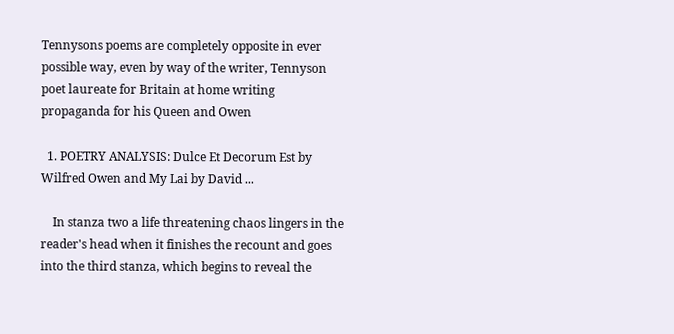Tennysons poems are completely opposite in ever possible way, even by way of the writer, Tennyson poet laureate for Britain at home writing propaganda for his Queen and Owen

  1. POETRY ANALYSIS: Dulce Et Decorum Est by Wilfred Owen and My Lai by David ...

    In stanza two a life threatening chaos lingers in the reader's head when it finishes the recount and goes into the third stanza, which begins to reveal the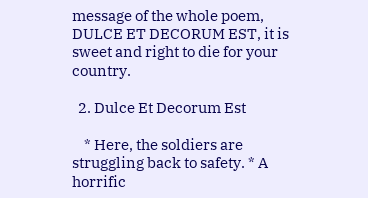message of the whole poem, DULCE ET DECORUM EST, it is sweet and right to die for your country.

  2. Dulce Et Decorum Est

    * Here, the soldiers are struggling back to safety. * A horrific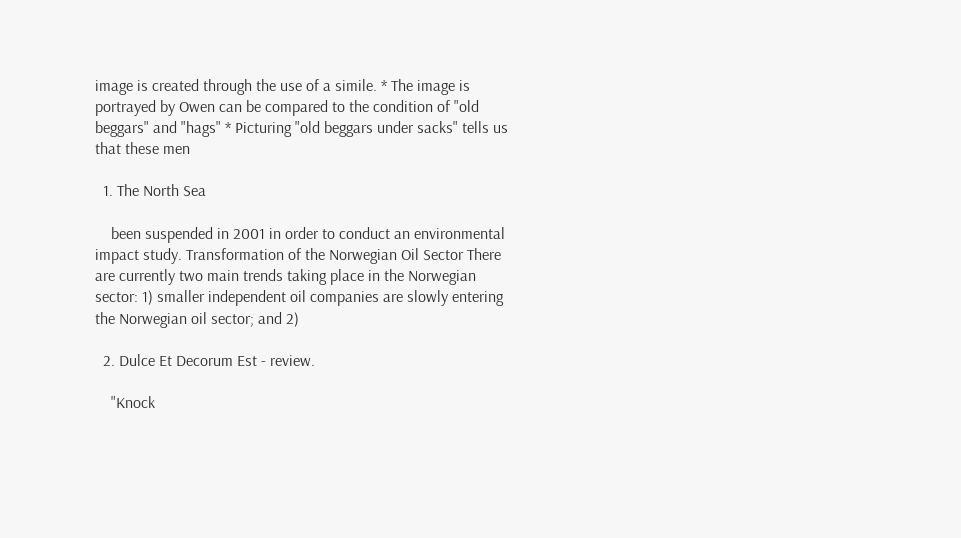image is created through the use of a simile. * The image is portrayed by Owen can be compared to the condition of "old beggars" and "hags" * Picturing "old beggars under sacks" tells us that these men

  1. The North Sea

    been suspended in 2001 in order to conduct an environmental impact study. Transformation of the Norwegian Oil Sector There are currently two main trends taking place in the Norwegian sector: 1) smaller independent oil companies are slowly entering the Norwegian oil sector; and 2)

  2. Dulce Et Decorum Est - review.

    "Knock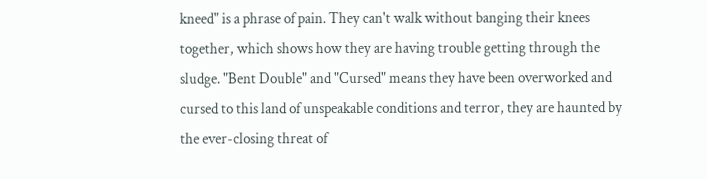kneed" is a phrase of pain. They can't walk without banging their knees together, which shows how they are having trouble getting through the sludge. "Bent Double" and "Cursed" means they have been overworked and cursed to this land of unspeakable conditions and terror, they are haunted by the ever-closing threat of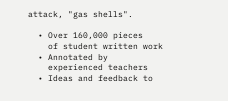attack, "gas shells".

  • Over 160,000 pieces
    of student written work
  • Annotated by
    experienced teachers
  • Ideas and feedback to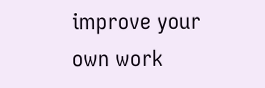improve your own work